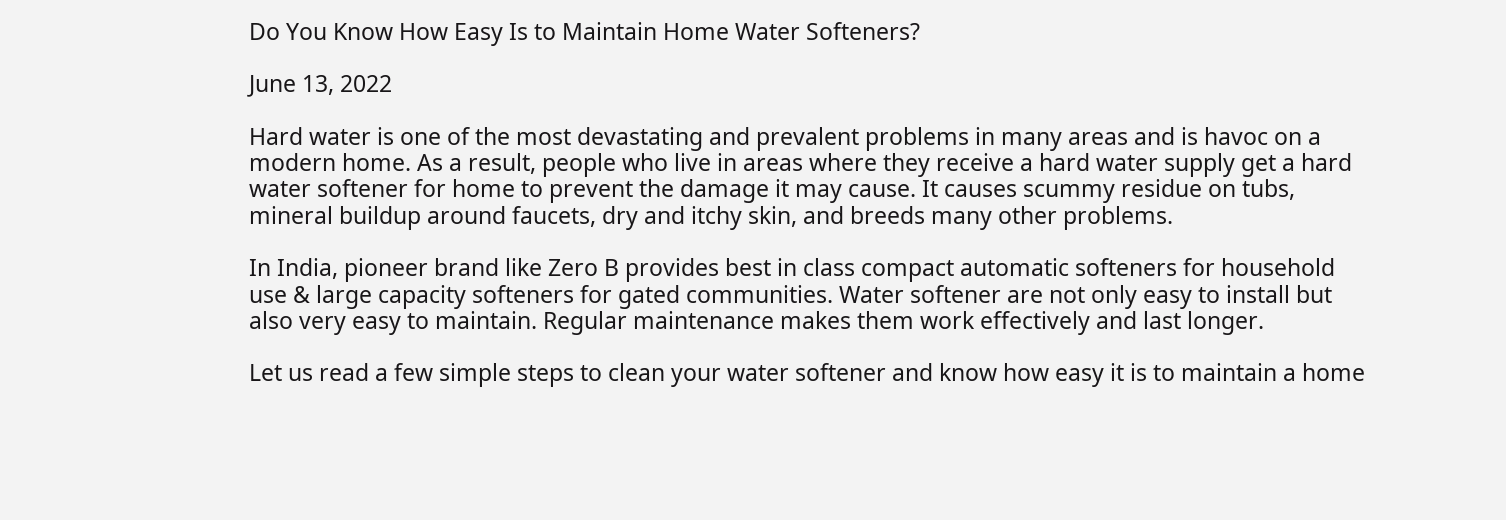Do You Know How Easy Is to Maintain Home Water Softeners?

June 13, 2022

Hard water is one of the most devastating and prevalent problems in many areas and is havoc on a modern home. As a result, people who live in areas where they receive a hard water supply get a hard water softener for home to prevent the damage it may cause. It causes scummy residue on tubs, mineral buildup around faucets, dry and itchy skin, and breeds many other problems.

In India, pioneer brand like Zero B provides best in class compact automatic softeners for household use & large capacity softeners for gated communities. Water softener are not only easy to install but also very easy to maintain. Regular maintenance makes them work effectively and last longer.

Let us read a few simple steps to clean your water softener and know how easy it is to maintain a home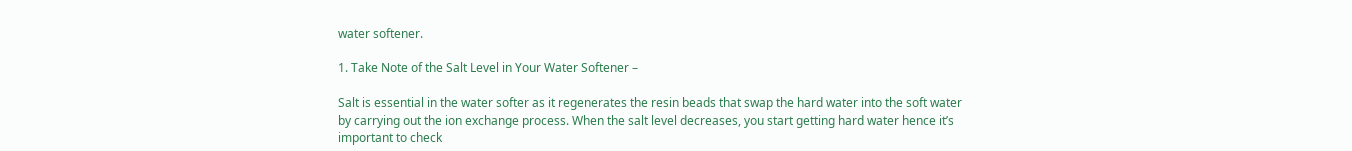water softener.

1. Take Note of the Salt Level in Your Water Softener –

Salt is essential in the water softer as it regenerates the resin beads that swap the hard water into the soft water by carrying out the ion exchange process. When the salt level decreases, you start getting hard water hence it’s important to check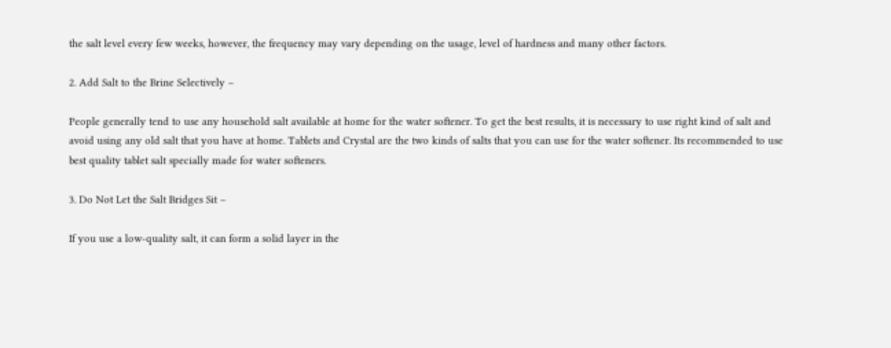the salt level every few weeks, however, the frequency may vary depending on the usage, level of hardness and many other factors.

2. Add Salt to the Brine Selectively –

People generally tend to use any household salt available at home for the water softener. To get the best results, it is necessary to use right kind of salt and avoid using any old salt that you have at home. Tablets and Crystal are the two kinds of salts that you can use for the water softener. Its recommended to use best quality tablet salt specially made for water softeners.

3. Do Not Let the Salt Bridges Sit –

If you use a low-quality salt, it can form a solid layer in the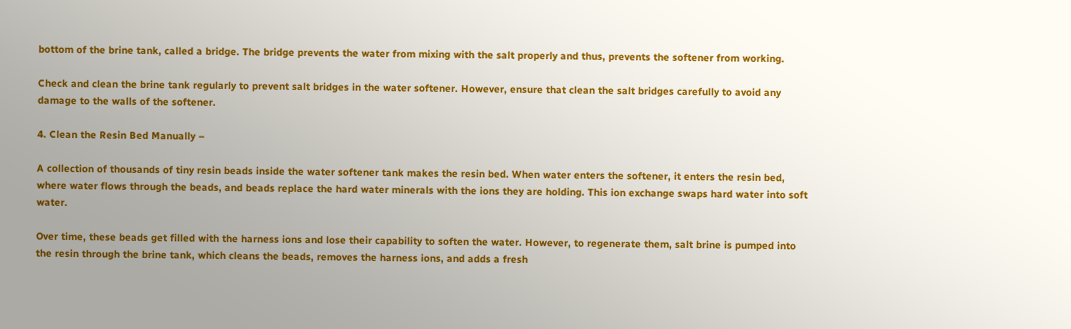bottom of the brine tank, called a bridge. The bridge prevents the water from mixing with the salt properly and thus, prevents the softener from working.

Check and clean the brine tank regularly to prevent salt bridges in the water softener. However, ensure that clean the salt bridges carefully to avoid any damage to the walls of the softener.

4. Clean the Resin Bed Manually –

A collection of thousands of tiny resin beads inside the water softener tank makes the resin bed. When water enters the softener, it enters the resin bed, where water flows through the beads, and beads replace the hard water minerals with the ions they are holding. This ion exchange swaps hard water into soft water.

Over time, these beads get filled with the harness ions and lose their capability to soften the water. However, to regenerate them, salt brine is pumped into the resin through the brine tank, which cleans the beads, removes the harness ions, and adds a fresh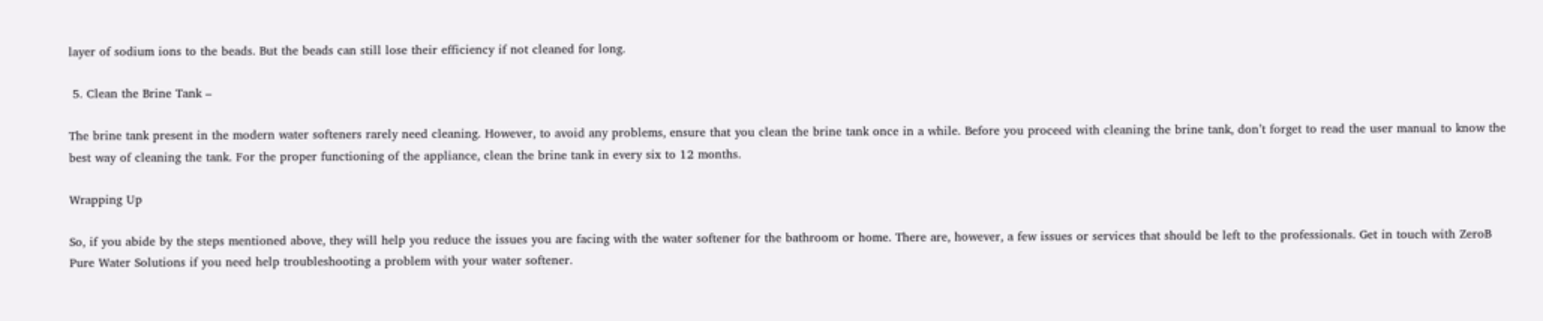layer of sodium ions to the beads. But the beads can still lose their efficiency if not cleaned for long.

 5. Clean the Brine Tank –

The brine tank present in the modern water softeners rarely need cleaning. However, to avoid any problems, ensure that you clean the brine tank once in a while. Before you proceed with cleaning the brine tank, don’t forget to read the user manual to know the best way of cleaning the tank. For the proper functioning of the appliance, clean the brine tank in every six to 12 months.

Wrapping Up

So, if you abide by the steps mentioned above, they will help you reduce the issues you are facing with the water softener for the bathroom or home. There are, however, a few issues or services that should be left to the professionals. Get in touch with ZeroB Pure Water Solutions if you need help troubleshooting a problem with your water softener.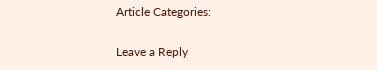Article Categories:

Leave a Reply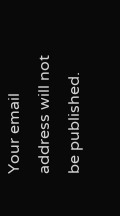Your email address will not be published.